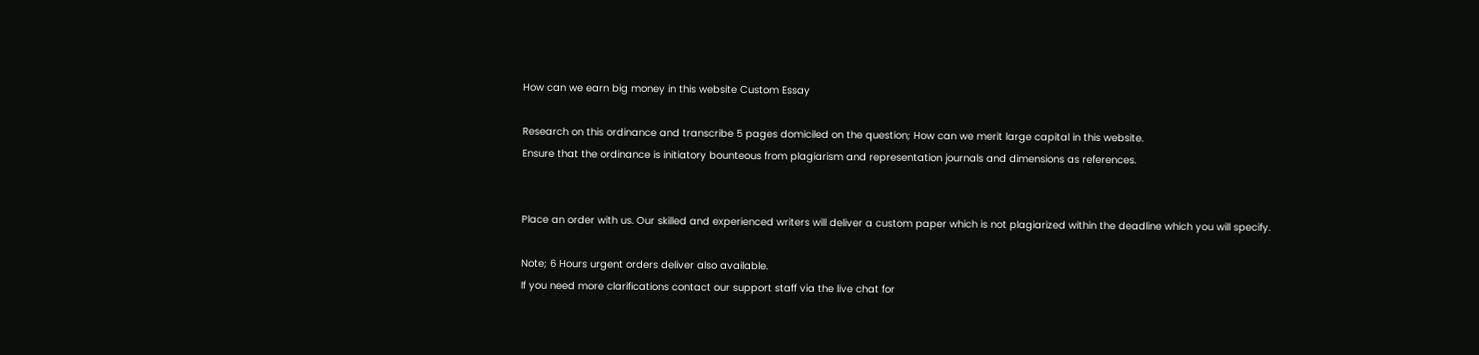How can we earn big money in this website Custom Essay

Research on this ordinance and transcribe 5 pages domiciled on the question; How can we merit large capital in this website.
Ensure that the ordinance is initiatory bounteous from plagiarism and representation journals and dimensions as references.


Place an order with us. Our skilled and experienced writers will deliver a custom paper which is not plagiarized within the deadline which you will specify.

Note; 6 Hours urgent orders deliver also available.
If you need more clarifications contact our support staff via the live chat for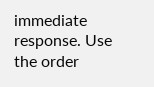immediate response. Use the order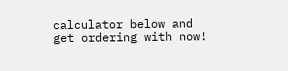calculator below and get ordering with now!